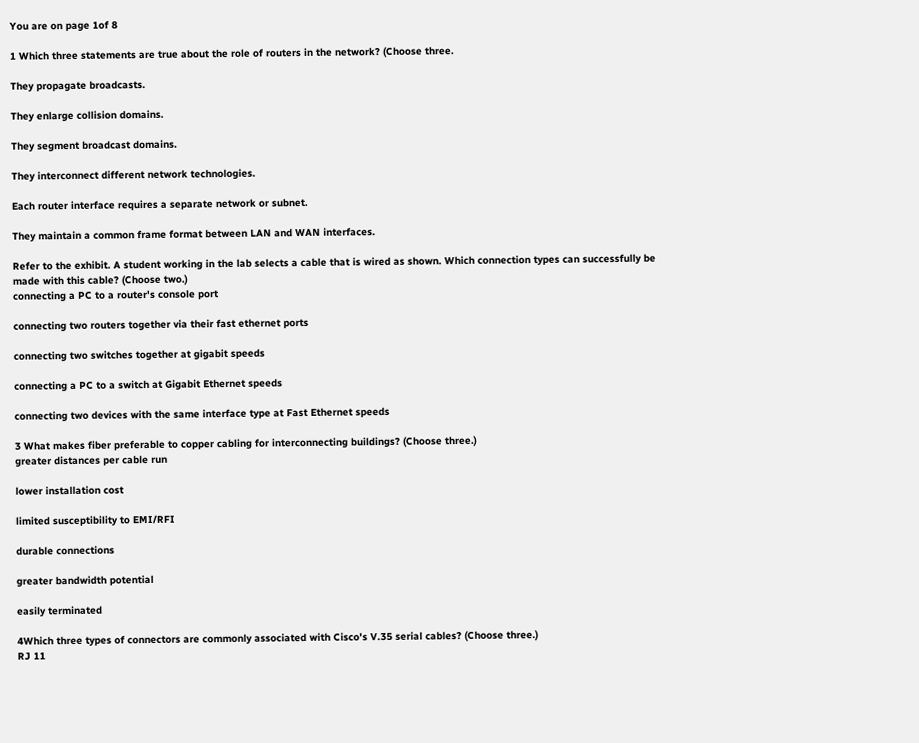You are on page 1of 8

1 Which three statements are true about the role of routers in the network? (Choose three.

They propagate broadcasts.

They enlarge collision domains.

They segment broadcast domains.

They interconnect different network technologies.

Each router interface requires a separate network or subnet.

They maintain a common frame format between LAN and WAN interfaces.

Refer to the exhibit. A student working in the lab selects a cable that is wired as shown. Which connection types can successfully be
made with this cable? (Choose two.)
connecting a PC to a router's console port

connecting two routers together via their fast ethernet ports

connecting two switches together at gigabit speeds

connecting a PC to a switch at Gigabit Ethernet speeds

connecting two devices with the same interface type at Fast Ethernet speeds

3 What makes fiber preferable to copper cabling for interconnecting buildings? (Choose three.)
greater distances per cable run

lower installation cost

limited susceptibility to EMI/RFI

durable connections

greater bandwidth potential

easily terminated

4Which three types of connectors are commonly associated with Cisco's V.35 serial cables? (Choose three.)
RJ 11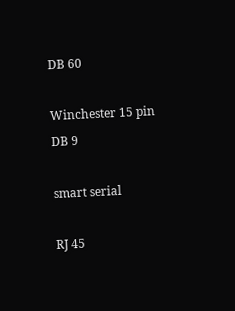DB 60

Winchester 15 pin
DB 9

smart serial

RJ 45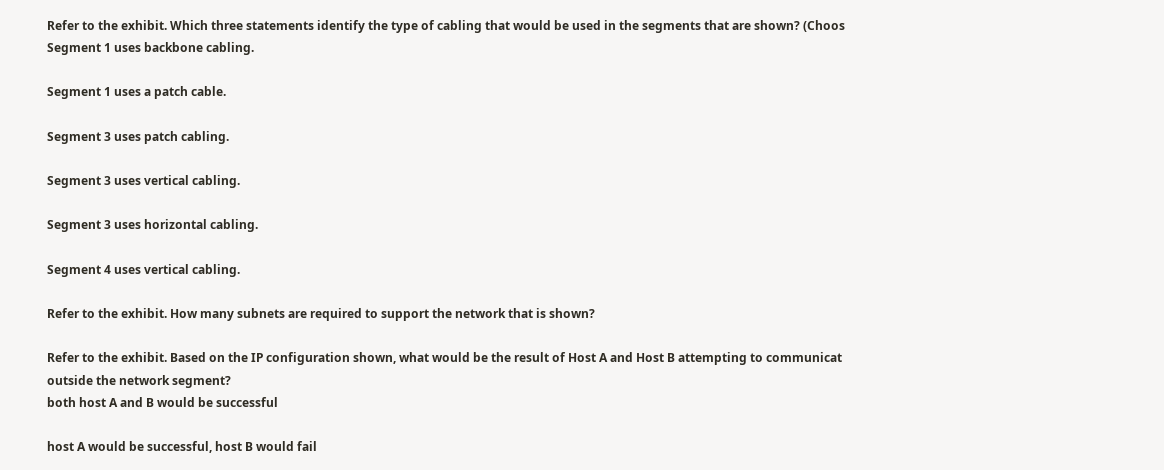Refer to the exhibit. Which three statements identify the type of cabling that would be used in the segments that are shown? (Choos
Segment 1 uses backbone cabling.

Segment 1 uses a patch cable.

Segment 3 uses patch cabling.

Segment 3 uses vertical cabling.

Segment 3 uses horizontal cabling.

Segment 4 uses vertical cabling.

Refer to the exhibit. How many subnets are required to support the network that is shown?

Refer to the exhibit. Based on the IP configuration shown, what would be the result of Host A and Host B attempting to communicat
outside the network segment?
both host A and B would be successful

host A would be successful, host B would fail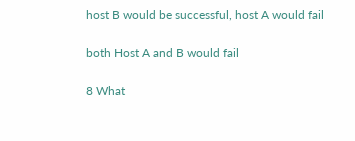host B would be successful, host A would fail

both Host A and B would fail

8 What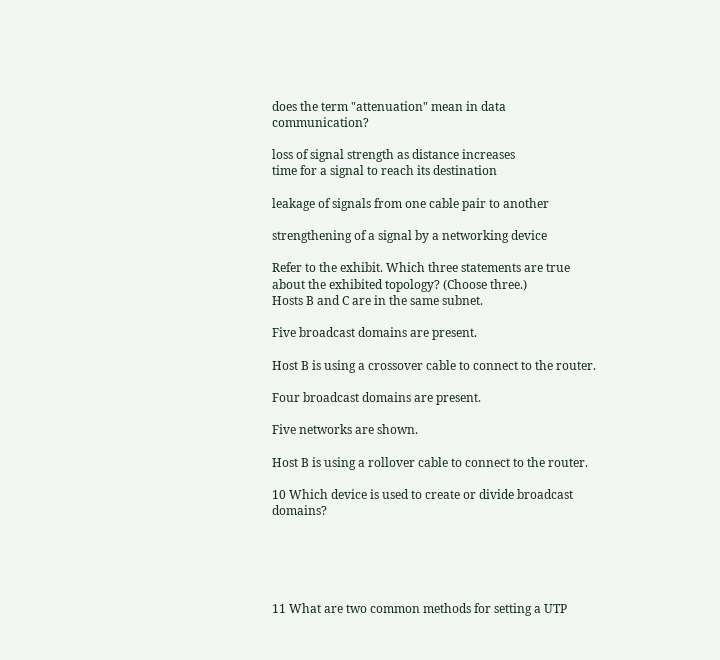does the term "attenuation" mean in data communication?

loss of signal strength as distance increases
time for a signal to reach its destination

leakage of signals from one cable pair to another

strengthening of a signal by a networking device

Refer to the exhibit. Which three statements are true about the exhibited topology? (Choose three.)
Hosts B and C are in the same subnet.

Five broadcast domains are present.

Host B is using a crossover cable to connect to the router.

Four broadcast domains are present.

Five networks are shown.

Host B is using a rollover cable to connect to the router.

10 Which device is used to create or divide broadcast domains?





11 What are two common methods for setting a UTP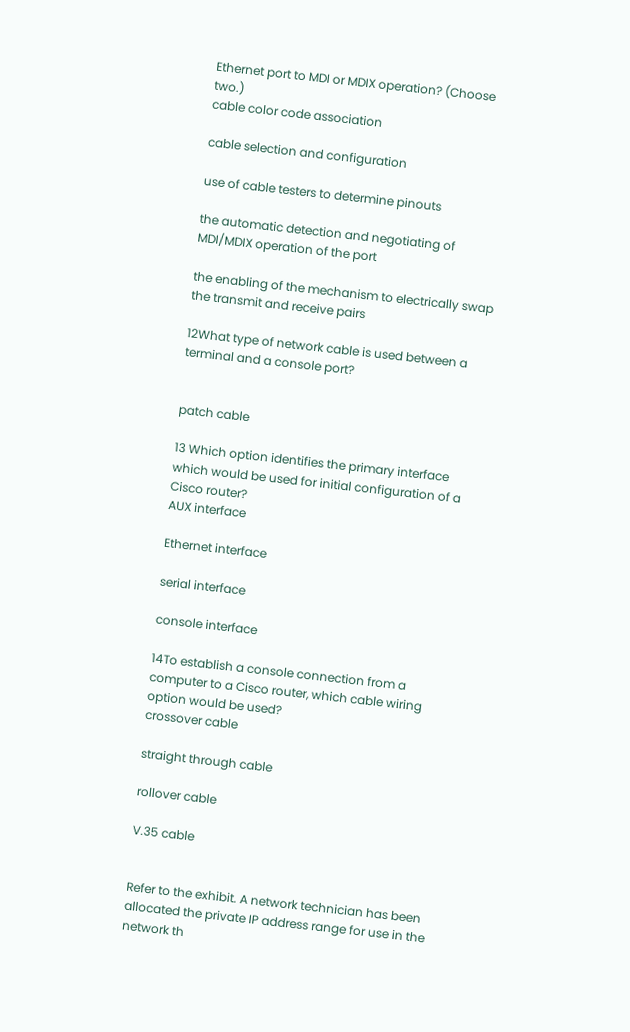Ethernet port to MDI or MDIX operation? (Choose two.)
cable color code association

cable selection and configuration

use of cable testers to determine pinouts

the automatic detection and negotiating of MDI/MDIX operation of the port

the enabling of the mechanism to electrically swap the transmit and receive pairs

12What type of network cable is used between a terminal and a console port?


patch cable

13 Which option identifies the primary interface which would be used for initial configuration of a Cisco router?
AUX interface

Ethernet interface

serial interface

console interface

14To establish a console connection from a computer to a Cisco router, which cable wiring option would be used?
crossover cable

straight through cable

rollover cable

V.35 cable


Refer to the exhibit. A network technician has been allocated the private IP address range for use in the network th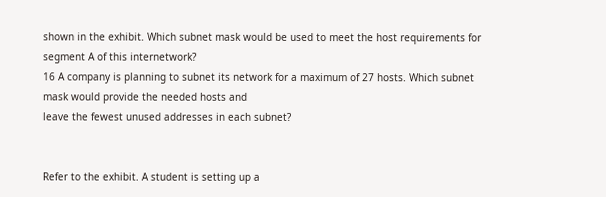shown in the exhibit. Which subnet mask would be used to meet the host requirements for segment A of this internetwork?
16 A company is planning to subnet its network for a maximum of 27 hosts. Which subnet mask would provide the needed hosts and
leave the fewest unused addresses in each subnet?


Refer to the exhibit. A student is setting up a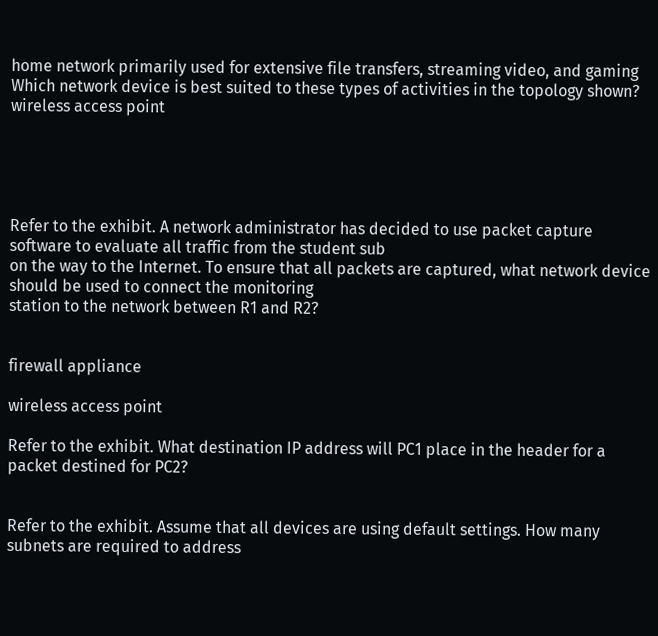home network primarily used for extensive file transfers, streaming video, and gaming
Which network device is best suited to these types of activities in the topology shown?
wireless access point





Refer to the exhibit. A network administrator has decided to use packet capture software to evaluate all traffic from the student sub
on the way to the Internet. To ensure that all packets are captured, what network device should be used to connect the monitoring
station to the network between R1 and R2?


firewall appliance

wireless access point

Refer to the exhibit. What destination IP address will PC1 place in the header for a packet destined for PC2?


Refer to the exhibit. Assume that all devices are using default settings. How many subnets are required to address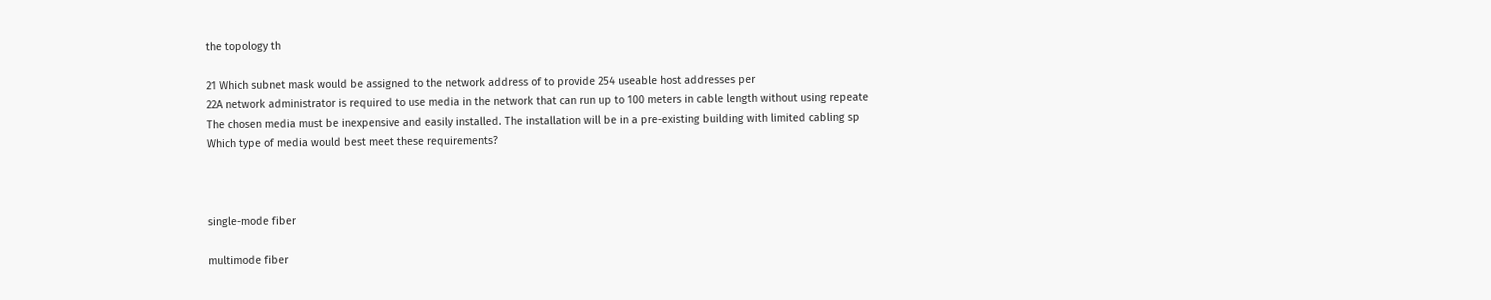the topology th

21 Which subnet mask would be assigned to the network address of to provide 254 useable host addresses per
22A network administrator is required to use media in the network that can run up to 100 meters in cable length without using repeate
The chosen media must be inexpensive and easily installed. The installation will be in a pre-existing building with limited cabling sp
Which type of media would best meet these requirements?



single-mode fiber

multimode fiber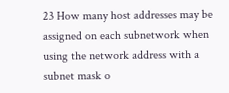23 How many host addresses may be assigned on each subnetwork when using the network address with a subnet mask o